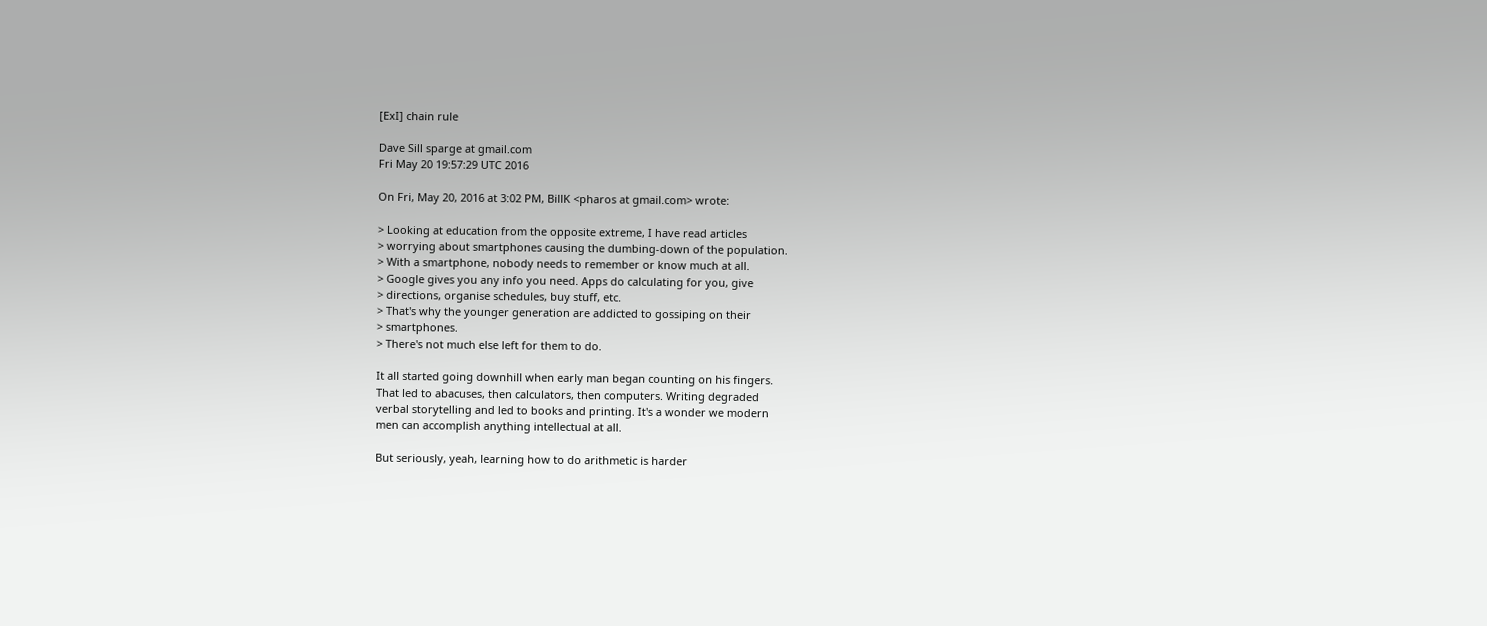[ExI] chain rule

Dave Sill sparge at gmail.com
Fri May 20 19:57:29 UTC 2016

On Fri, May 20, 2016 at 3:02 PM, BillK <pharos at gmail.com> wrote:

> Looking at education from the opposite extreme, I have read articles
> worrying about smartphones causing the dumbing-down of the population.
> With a smartphone, nobody needs to remember or know much at all.
> Google gives you any info you need. Apps do calculating for you, give
> directions, organise schedules, buy stuff, etc.
> That's why the younger generation are addicted to gossiping on their
> smartphones.
> There's not much else left for them to do.

It all started going downhill when early man began counting on his fingers.
That led to abacuses, then calculators, then computers. Writing degraded
verbal storytelling and led to books and printing. It's a wonder we modern
men can accomplish anything intellectual at all.

But seriously, yeah, learning how to do arithmetic is harder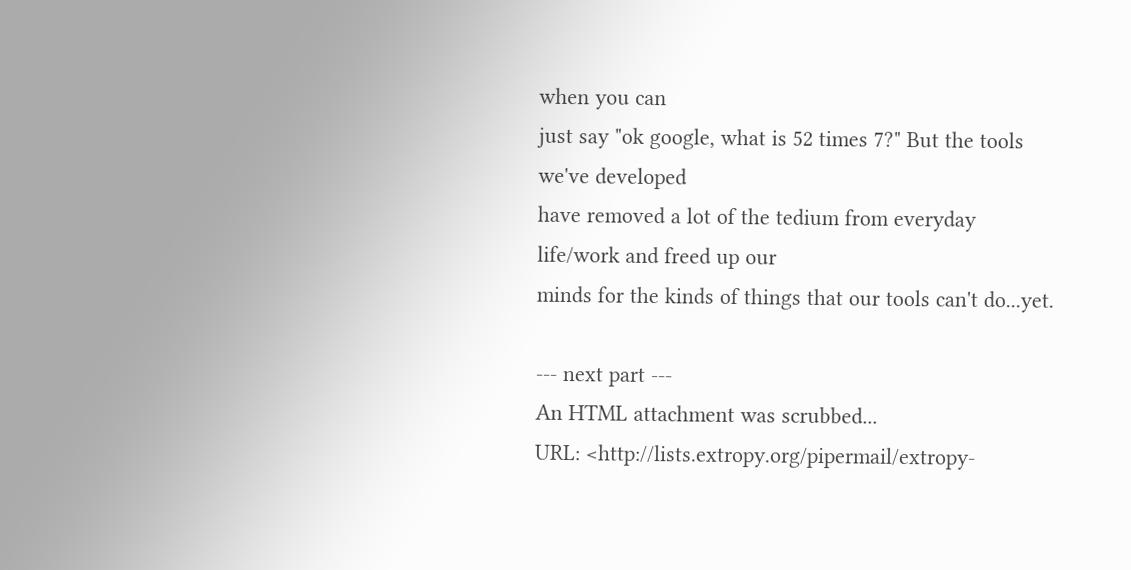when you can
just say "ok google, what is 52 times 7?" But the tools we've developed
have removed a lot of the tedium from everyday life/work and freed up our
minds for the kinds of things that our tools can't do...yet.

--- next part ---
An HTML attachment was scrubbed...
URL: <http://lists.extropy.org/pipermail/extropy-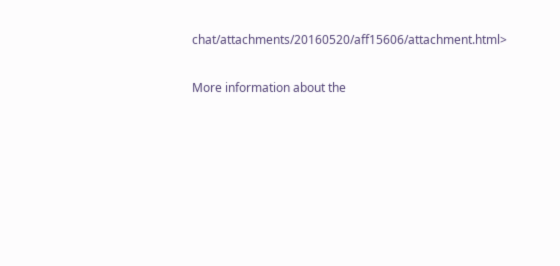chat/attachments/20160520/aff15606/attachment.html>

More information about the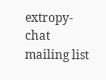extropy-chat mailing list